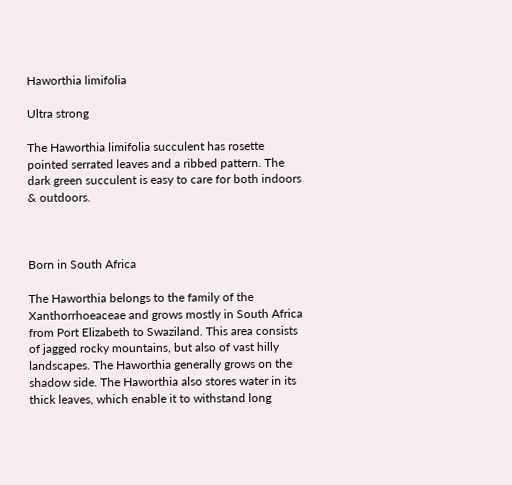Haworthia limifolia

Ultra strong

The Haworthia limifolia succulent has rosette pointed serrated leaves and a ribbed pattern. The dark green succulent is easy to care for both indoors & outdoors.



Born in South Africa

The Haworthia belongs to the family of the Xanthorrhoeaceae and grows mostly in South Africa from Port Elizabeth to Swaziland. This area consists of jagged rocky mountains, but also of vast hilly landscapes. The Haworthia generally grows on the shadow side. The Haworthia also stores water in its thick leaves, which enable it to withstand long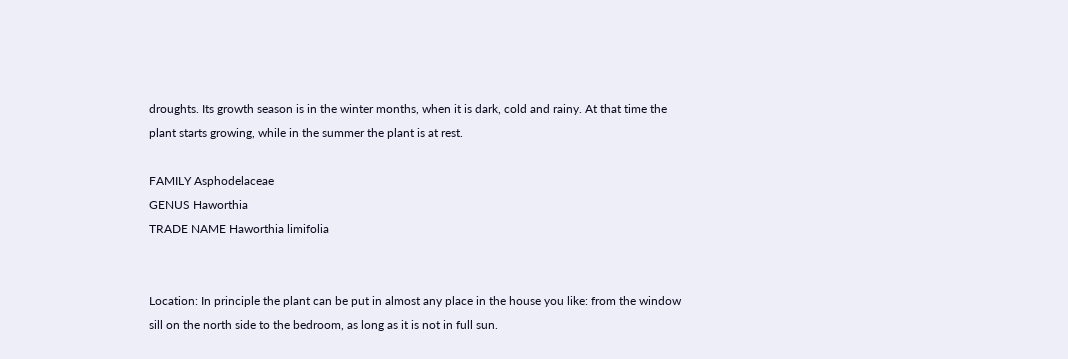droughts. Its growth season is in the winter months, when it is dark, cold and rainy. At that time the plant starts growing, while in the summer the plant is at rest.

FAMILY Asphodelaceae
GENUS Haworthia
TRADE NAME Haworthia limifolia


Location: In principle the plant can be put in almost any place in the house you like: from the window sill on the north side to the bedroom, as long as it is not in full sun.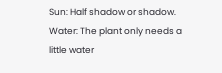Sun: Half shadow or shadow.
Water: The plant only needs a little water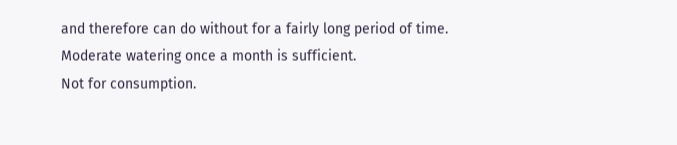and therefore can do without for a fairly long period of time. Moderate watering once a month is sufficient.
Not for consumption.